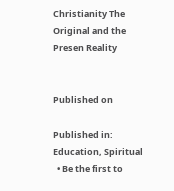Christianity The Original and the Presen Reality


Published on

Published in: Education, Spiritual
  • Be the first to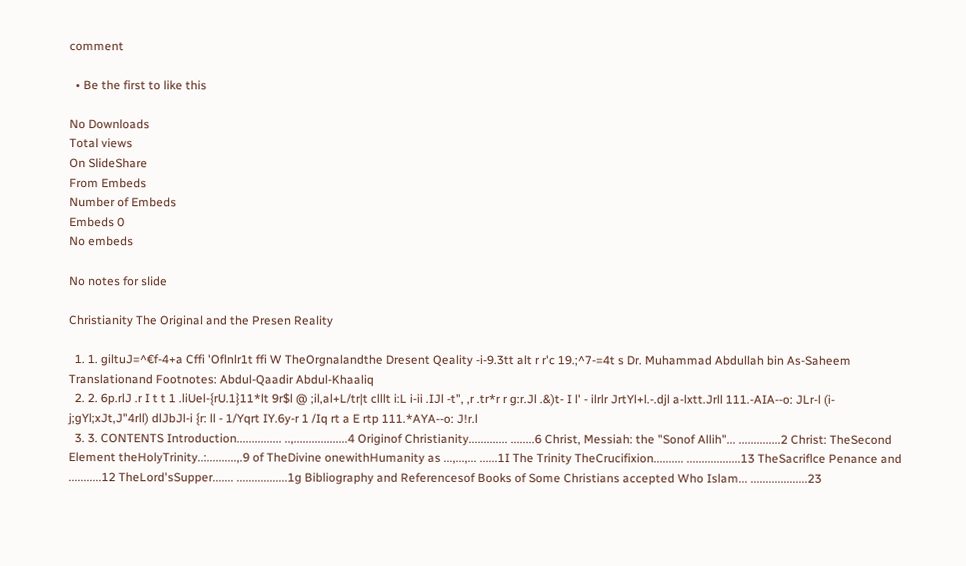comment

  • Be the first to like this

No Downloads
Total views
On SlideShare
From Embeds
Number of Embeds
Embeds 0
No embeds

No notes for slide

Christianity The Original and the Presen Reality

  1. 1. giltuJ=^€f-4+a Cffi 'Oflnlr1t ffi W TheOrgnalandthe Dresent Qeality -i-9.3tt alt r r'c 19.;^7-=4t s Dr. Muhammad Abdullah bin As-Saheem Translationand Footnotes: Abdul-Qaadir Abdul-Khaaliq
  2. 2. 6p.rlJ .r I t t 1 .liUel-{rU.1}11*lt 9r$l @ ;il,al+L/tr|t clllt i:L i-ii .IJl -t", ,r .tr*r r g:r.Jl .&)t- I l' - ilrlr JrtYl+l.-.djl a-lxtt.Jrll 111.-AIA--o: JLr-l (i-j;gYl;xJt,J"4rll) dlJbJl-i {r: ll - 1/Yqrt IY.6y-r 1 /Iq rt a E rtp 111.*AYA--o: J!r.l
  3. 3. CONTENTS Introduction............... ..,..................4 Originof Christianity............. ........6 Christ, Messiah: the "Sonof Allih"... ..............2 Christ: TheSecond Element theHolyTrinity..:..........,.9 of TheDivine onewithHumanity as ...,...,... ......1I The Trinity TheCrucifixion.......... ..................13 TheSacriflce Penance and ...........12 TheLord'sSupper....... .................1g Bibliography and Referencesof Books of Some Christians accepted Who Islam... ...................23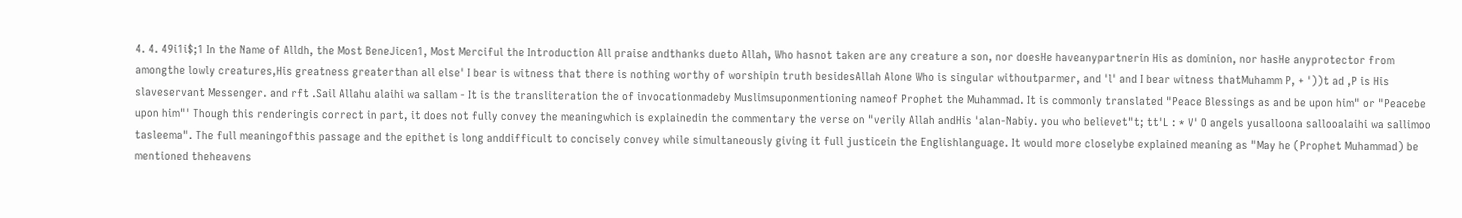4. 4. 49i1i$;1 In the Name of Alldh, the Most BeneJicen1, Most Merciful the Introduction All praise andthanks dueto Allah, Who hasnot taken are any creature a son, nor doesHe haveanypartnerin His as dominion, nor hasHe anyprotector from amongthe lowly creatures,His greatness greaterthan all else' I bear is witness that there is nothing worthy of worshipin truth besidesAllah Alone Who is singular withoutparmer, and 'l' and I bear witness thatMuhamm P, + '))t ad ,P is His slaveservant Messenger. and rft .Sail Allahu alaihi wa sallam - It is the transliteration the of invocationmadeby Muslimsuponmentioning nameof Prophet the Muhammad. It is commonly translated "Peace Blessings as and be upon him" or "Peacebe upon him"' Though this renderingis correct in part, it does not fully convey the meaningwhich is explainedin the commentary the verse on "verily Allah andHis 'alan-Nabiy. you who believet"t; tt'L : * V' O angels yusalloona sallooalaihi wa sallimoo tasleema". The full meaningofthis passage and the epithet is long anddifficult to concisely convey while simultaneously giving it full justicein the Englishlanguage. It would more closelybe explained meaning as "May he (Prophet Muhammad) be mentioned theheavens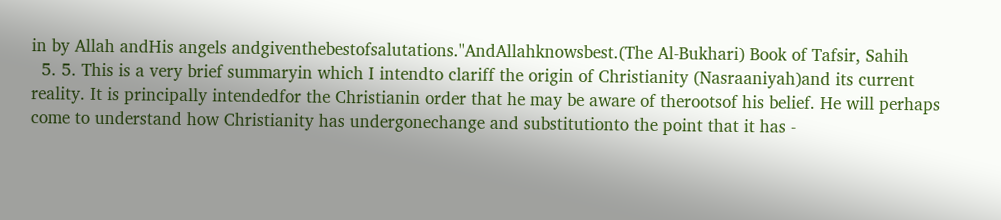in by Allah andHis angels andgiventhebestofsalutations.''AndAllahknowsbest.(The Al-Bukhari) Book of Tafsir, Sahih
  5. 5. This is a very brief summaryin which I intendto clariff the origin of Christianity (Nasraaniyah)and its current reality. It is principally intendedfor the Christianin order that he may be aware of therootsof his belief. He will perhaps come to understand how Christianity has undergonechange and substitutionto the point that it has -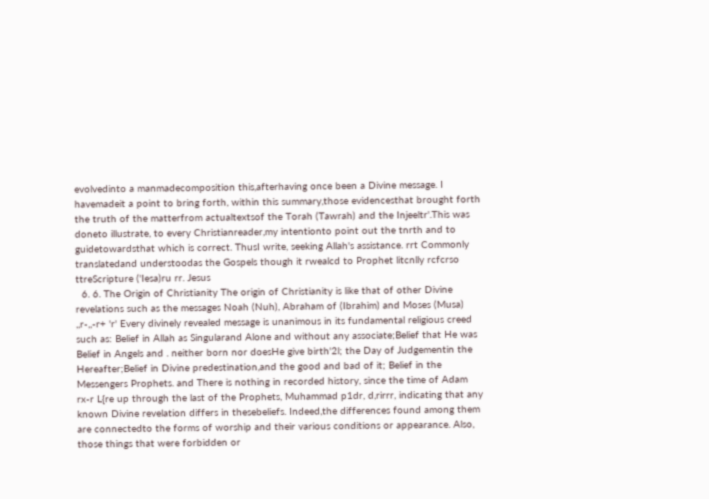evolvedinto a manmadecomposition this,afterhaving once been a Divine message. I havemadeit a point to bring forth, within this summary,those evidencesthat brought forth the truth of the matterfrom actualtextsof the Torah (Tawrah) and the Injeeltr'.This was doneto illustrate, to every Christianreader,my intentionto point out the tnrth and to guidetowardsthat which is correct. ThusI write, seeking Allah's assistance. rrt Commonly translatedand understoodas the Gospels though it rwealcd to Prophet litcnlly rcfcrso ttreScripture ('Iesa)ru rr. Jesus
  6. 6. The Origin of Christianity The origin of Christianity is like that of other Divine revelations such as the messages Noah (Nuh), Abraham of (Ibrahim) and Moses (Musa) ,,r-,,-r+ 'r' Every divinely revealed message is unanimous in its fundamental religious creed such as: Belief in Allah as Singularand Alone and without any associate;Belief that He was Belief in Angels and . neither born nor doesHe give birth'2l; the Day of Judgementin the Hereafter;Belief in Divine predestination,and the good and bad of it; Belief in the Messengers Prophets. and There is nothing in recorded history, since the time of Adam rx-r L{re up through the last of the Prophets, Muhammad p1dr, d,rirrr, indicating that any known Divine revelation differs in thesebeliefs. Indeed,the differences found among them are connectedto the forms of worship and their various conditions or appearance. Also, those things that were forbidden or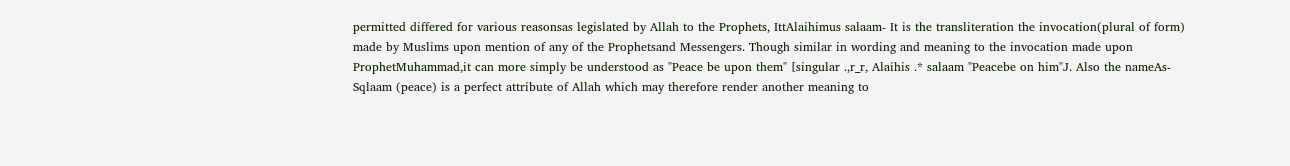permitted differed for various reasonsas legislated by Allah to the Prophets, IttAlaihimus salaam- It is the transliteration the invocation(plural of form) made by Muslims upon mention of any of the Prophetsand Messengers. Though similar in wording and meaning to the invocation made upon ProphetMuhammad,it can more simply be understood as "Peace be upon them" [singular .,r_r, Alaihis .* salaam "Peacebe on him"J. Also the nameAs-Sqlaam (peace) is a perfect attribute of Allah which may therefore render another meaning to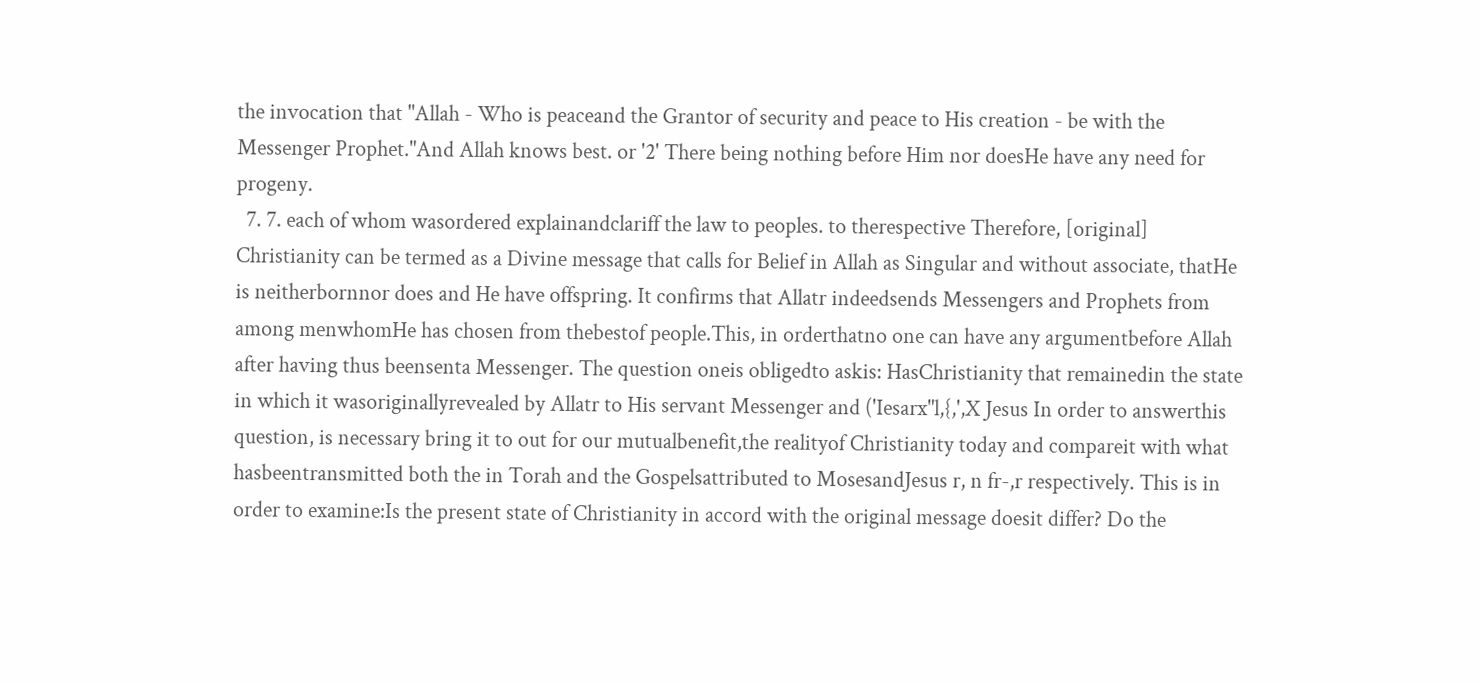the invocation that "Allah - Who is peaceand the Grantor of security and peace to His creation - be with the Messenger Prophet."And Allah knows best. or '2' There being nothing before Him nor doesHe have any need for progeny.
  7. 7. each of whom wasordered explainandclariff the law to peoples. to therespective Therefore, [original] Christianity can be termed as a Divine message that calls for Belief in Allah as Singular and without associate, thatHe is neitherbornnor does and He have offspring. It confirms that Allatr indeedsends Messengers and Prophets from among menwhomHe has chosen from thebestof people.This, in orderthatno one can have any argumentbefore Allah after having thus beensenta Messenger. The question oneis obligedto askis: HasChristianity that remainedin the state in which it wasoriginallyrevealed by Allatr to His servant Messenger and ('Iesarx"l,{,',X Jesus In order to answerthis question, is necessary bring it to out for our mutualbenefit,the realityof Christianity today and compareit with what hasbeentransmitted both the in Torah and the Gospelsattributed to MosesandJesus r, n fr-,r respectively. This is in order to examine:Is the present state of Christianity in accord with the original message doesit differ? Do the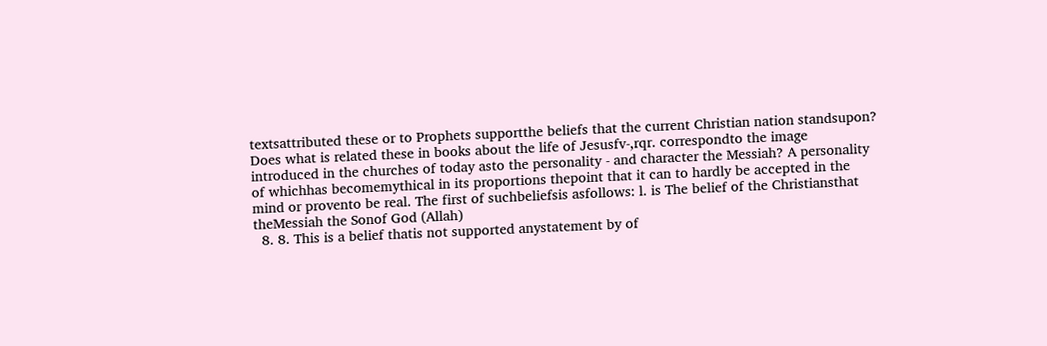textsattributed these or to Prophets supportthe beliefs that the current Christian nation standsupon? Does what is related these in books about the life of Jesusfv-,rqr. correspondto the image introduced in the churches of today asto the personality - and character the Messiah? A personality of whichhas becomemythical in its proportions thepoint that it can to hardly be accepted in the mind or provento be real. The first of suchbeliefsis asfollows: l. is The belief of the Christiansthat theMessiah the Sonof God (Allah)
  8. 8. This is a belief thatis not supported anystatement by of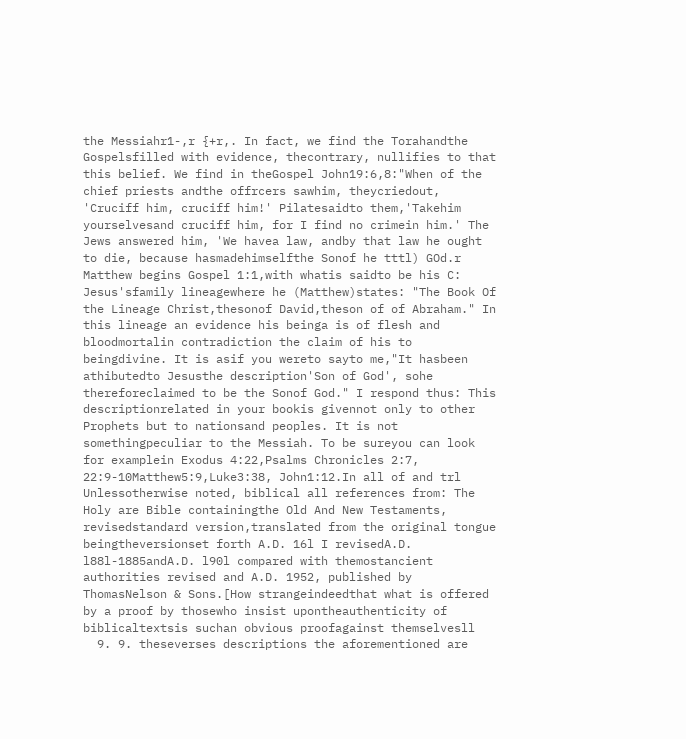the Messiahr1-,r {+r,. In fact, we find the Torahandthe Gospelsfilled with evidence, thecontrary, nullifies to that this belief. We find in theGospel John19:6,8:"When of the chief priests andthe offrcers sawhim, theycriedout, 'Cruciff him, cruciff him!' Pilatesaidto them,'Takehim yourselvesand cruciff him, for I find no crimein him.' The Jews answered him, 'We havea law, andby that law he ought to die, because hasmadehimselfthe Sonof he tttl) GOd.r Matthew begins Gospel 1:1,with whatis saidto be his C: Jesus'sfamily lineagewhere he (Matthew)states: "The Book Of the Lineage Christ,thesonof David,theson of of Abraham." In this lineage an evidence his beinga is of flesh and bloodmortalin contradiction the claim of his to beingdivine. It is asif you wereto sayto me,"It hasbeen athibutedto Jesusthe description'Son of God', sohe thereforeclaimed to be the Sonof God." I respond thus: This descriptionrelated in your bookis givennot only to other Prophets but to nationsand peoples. It is not somethingpeculiar to the Messiah. To be sureyou can look for examplein Exodus 4:22,Psalms Chronicles 2:7, 22:9-10Matthew5:9,Luke3:38, John1:12.In all of and trl Unlessotherwise noted, biblical all references from: The Holy are Bible containingthe Old And New Testaments, revisedstandard version,translated from the original tongue beingtheversionset forth A.D. 16l I revisedA.D. l88l-1885andA.D. l90l compared with themostancient authorities revised and A.D. 1952, published by ThomasNelson & Sons.[How strangeindeedthat what is offered by a proof by thosewho insist upontheauthenticity of biblicaltextsis suchan obvious proofagainst themselvesll
  9. 9. theseverses descriptions the aforementioned are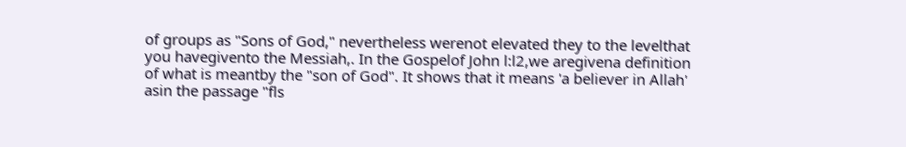of groups as "Sons of God," nevertheless werenot elevated they to the levelthat you havegivento the Messiah,. In the Gospelof John l:l2,we aregivena definition of what is meantby the "son of God". It shows that it means 'a believer in Allah' asin the passage "fls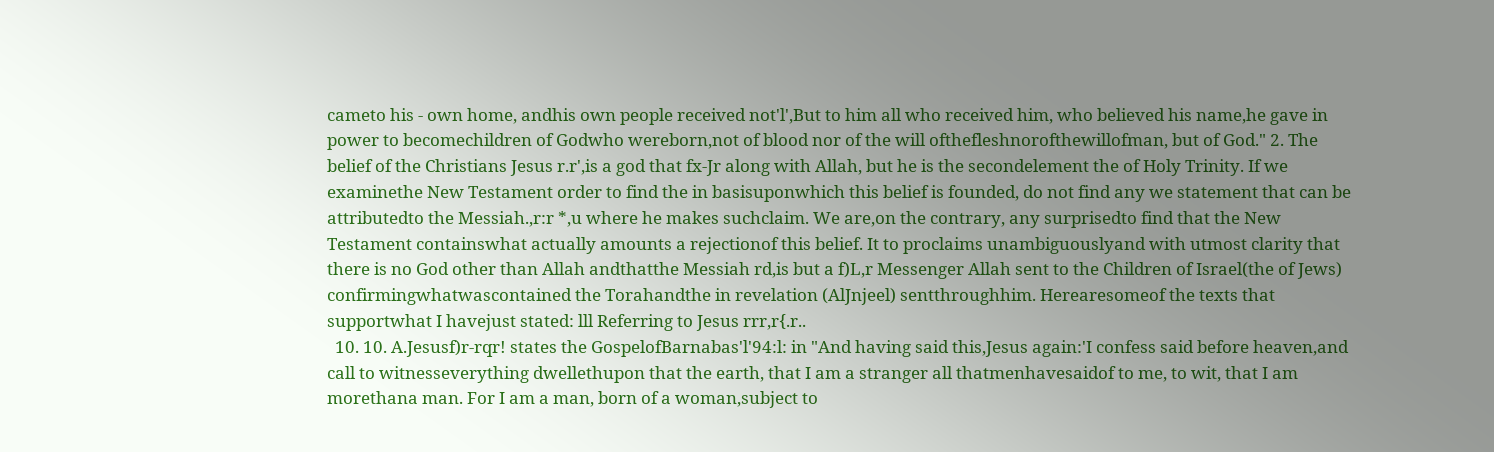cameto his - own home, andhis own people received not'l',But to him all who received him, who believed his name,he gave in power to becomechildren of Godwho wereborn,not of blood nor of the will ofthefleshnorofthewillofman, but of God." 2. The belief of the Christians Jesus r.r',is a god that fx-Jr along with Allah, but he is the secondelement the of Holy Trinity. If we examinethe New Testament order to find the in basisuponwhich this belief is founded, do not find any we statement that can be attributedto the Messiah.,r:r *,u where he makes suchclaim. We are,on the contrary, any surprisedto find that the New Testament containswhat actually amounts a rejectionof this belief. It to proclaims unambiguouslyand with utmost clarity that there is no God other than Allah andthatthe Messiah rd,is but a f)L,r Messenger Allah sent to the Children of Israel(the of Jews) confirmingwhatwascontained the Torahandthe in revelation (AlJnjeel) sentthroughhim. Herearesomeof the texts that supportwhat I havejust stated: lll Referring to Jesus rrr,r{.r..
  10. 10. A.Jesusf)r-rqr! states the GospelofBarnabas'l'94:l: in "And having said this,Jesus again:'I confess said before heaven,and call to witnesseverything dwellethupon that the earth, that I am a stranger all thatmenhavesaidof to me, to wit, that I am morethana man. For I am a man, born of a woman,subject to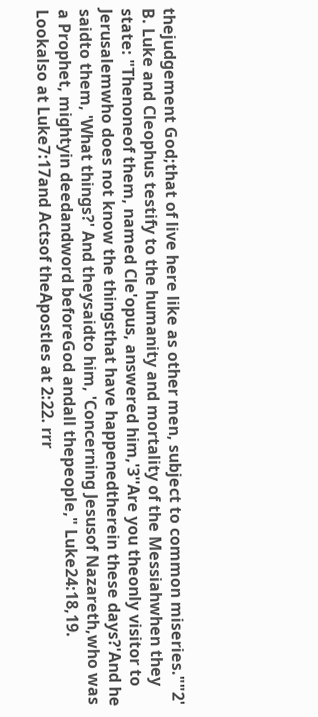thejudgement God;that of live here like as other men, subject to common miseries.""2' B. Luke and Cleophus testify to the humanity and mortality of the Messiahwhen they state: "Thenoneof them, named Cle'opus, answered him,'3''Are you theonly visitor to Jerusalemwho does not know the thingsthat have happenedtherein these days?'And he saidto them, 'What things?' And theysaidto him, 'Concerning Jesusof Nazareth,who was a Prophet, mightyin deedandword beforeGod andall thepeople," Luke24:18,19. Lookalso at Luke7:17and Actsof theApostles at 2:22. rrr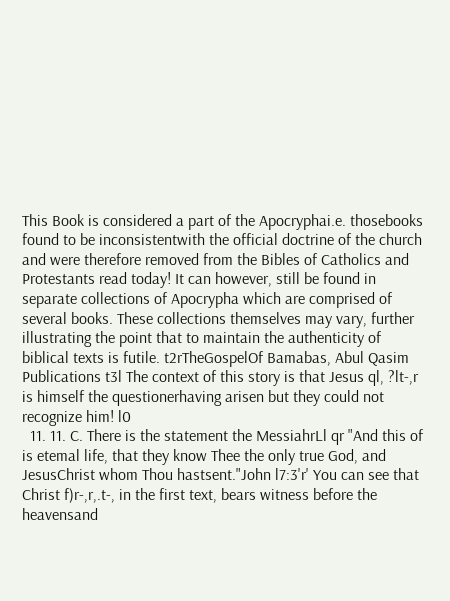This Book is considered a part of the Apocryphai.e. thosebooks found to be inconsistentwith the official doctrine of the church and were therefore removed from the Bibles of Catholics and Protestants read today! It can however, still be found in separate collections of Apocrypha which are comprised of several books. These collections themselves may vary, further illustrating the point that to maintain the authenticity of biblical texts is futile. t2rTheGospelOf Bamabas, Abul Qasim Publications t3l The context of this story is that Jesus ql, ?lt-,r is himself the questionerhaving arisen but they could not recognize him! l0
  11. 11. C. There is the statement the MessiahrLl qr "And this of is etemal life, that they know Thee the only true God, and JesusChrist whom Thou hastsent."John l7:3'r' You can see that Christ f)r-,r,.t-, in the first text, bears witness before the heavensand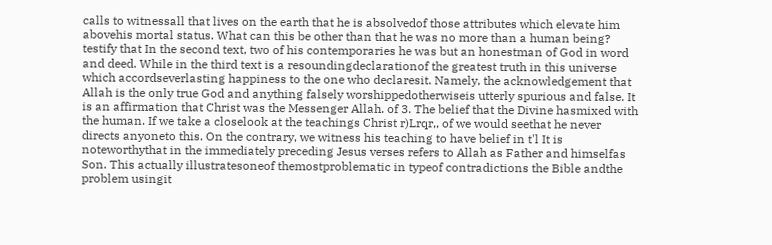calls to witnessall that lives on the earth that he is absolvedof those attributes which elevate him abovehis mortal status. What can this be other than that he was no more than a human being? testify that In the second text, two of his contemporaries he was but an honestman of God in word and deed. While in the third text is a resoundingdeclarationof the greatest truth in this universe which accordseverlasting happiness to the one who declaresit. Namely, the acknowledgement that Allah is the only true God and anything falsely worshippedotherwiseis utterly spurious and false. It is an affirmation that Christ was the Messenger Allah. of 3. The belief that the Divine hasmixed with the human. If we take a closelook at the teachings Christ r)Lrqr,, of we would seethat he never directs anyoneto this. On the contrary, we witness his teaching to have belief in t'l It is noteworthythat in the immediately preceding Jesus verses refers to Allah as Father and himselfas Son. This actually illustratesoneof themostproblematic in typeof contradictions the Bible andthe problem usingit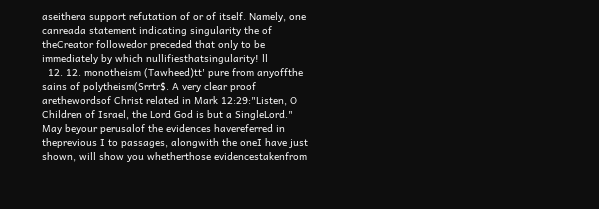aseithera support refutation of or of itself. Namely, one canreada statement indicating singularity the of theCreator followedor preceded that only to be immediately by which nullifiesthatsingularity! ll
  12. 12. monotheism (Tawheed)tt' pure from anyoffthe sains of polytheism(Srrtr$. A very clear proof arethewordsof Christ related in Mark 12:29:"Listen, O Children of Israel, the Lord God is but a SingleLord." May beyour perusalof the evidences havereferred in theprevious I to passages, alongwith the oneI have just shown, will show you whetherthose evidencestakenfrom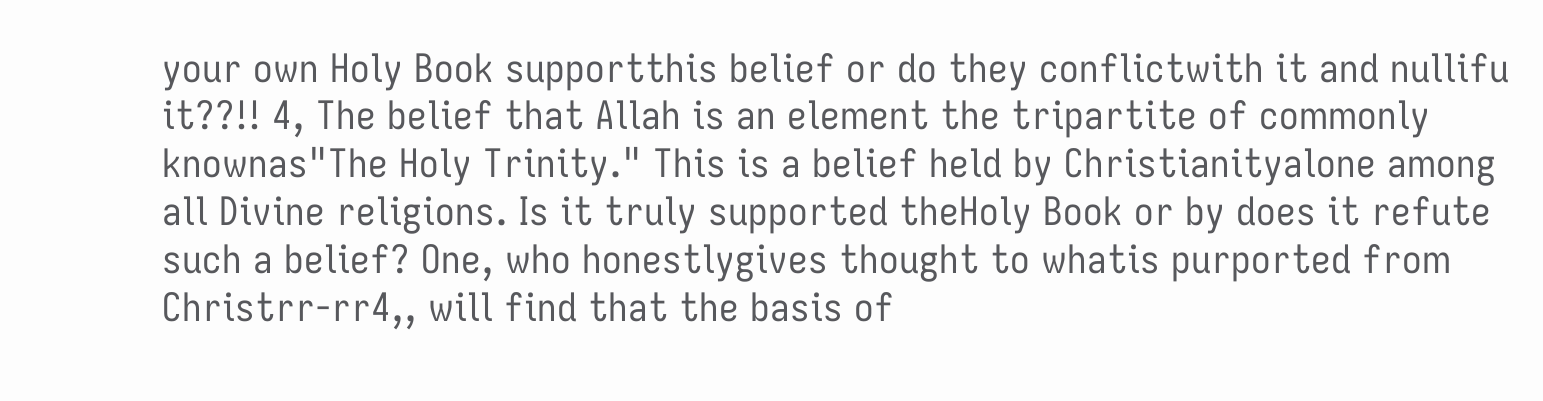your own Holy Book supportthis belief or do they conflictwith it and nullifu it??!! 4, The belief that Allah is an element the tripartite of commonly knownas"The Holy Trinity." This is a belief held by Christianityalone among all Divine religions. Is it truly supported theHoly Book or by does it refute such a belief? One, who honestlygives thought to whatis purported from Christrr-rr4,, will find that the basis of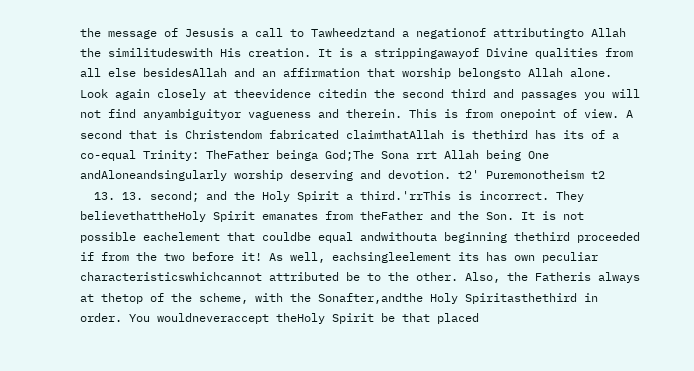the message of Jesusis a call to Tawheedztand a negationof attributingto Allah the similitudeswith His creation. It is a strippingawayof Divine qualities from all else besidesAllah and an affirmation that worship belongsto Allah alone. Look again closely at theevidence citedin the second third and passages you will not find anyambiguityor vagueness and therein. This is from onepoint of view. A second that is Christendom fabricated claimthatAllah is thethird has its of a co-equal Trinity: TheFather beinga God;The Sona rrt Allah being One andAloneandsingularly worship deserving and devotion. t2' Puremonotheism t2
  13. 13. second; and the Holy Spirit a third.'rrThis is incorrect. They believethattheHoly Spirit emanates from theFather and the Son. It is not possible eachelement that couldbe equal andwithouta beginning thethird proceeded if from the two before it! As well, eachsingleelement its has own peculiar characteristicswhichcannot attributed be to the other. Also, the Fatheris always at thetop of the scheme, with the Sonafter,andthe Holy Spiritasthethird in order. You wouldneveraccept theHoly Spirit be that placed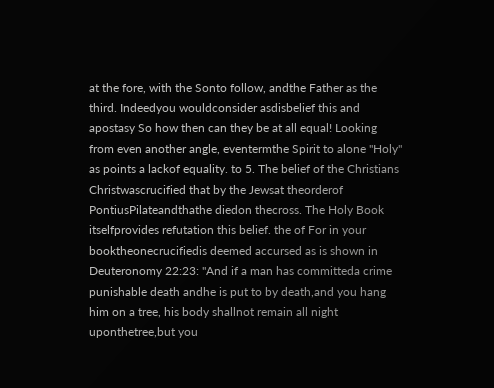at the fore, with the Sonto follow, andthe Father as the third. Indeedyou wouldconsider asdisbelief this and apostasy So how then can they be at all equal! Looking from even another angle, eventermthe Spirit to alone "Holy" as points a lackof equality. to 5. The belief of the Christians Christwascrucified that by the Jewsat theorderof PontiusPilateandthathe diedon thecross. The Holy Book itselfprovides refutation this belief. the of For in your booktheonecrucifiedis deemed accursed as is shown in Deuteronomy 22:23: "And if a man has committeda crime punishable death andhe is put to by death,and you hang him on a tree, his body shallnot remain all night uponthetree,but you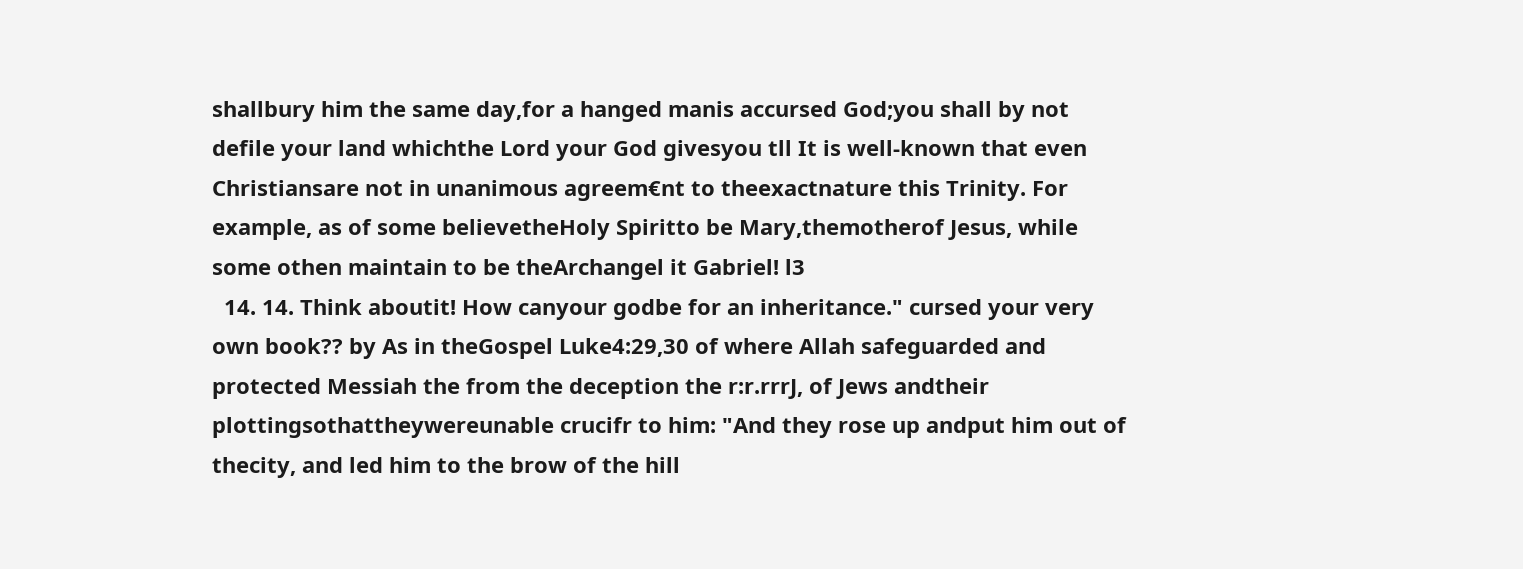shallbury him the same day,for a hanged manis accursed God;you shall by not defile your land whichthe Lord your God givesyou tll It is well-known that even Christiansare not in unanimous agreem€nt to theexactnature this Trinity. For example, as of some believetheHoly Spiritto be Mary,themotherof Jesus, while some othen maintain to be theArchangel it Gabriel! l3
  14. 14. Think aboutit! How canyour godbe for an inheritance." cursed your very own book?? by As in theGospel Luke4:29,30 of where Allah safeguarded and protected Messiah the from the deception the r:r.rrrJ, of Jews andtheir plottingsothattheywereunable crucifr to him: "And they rose up andput him out of thecity, and led him to the brow of the hill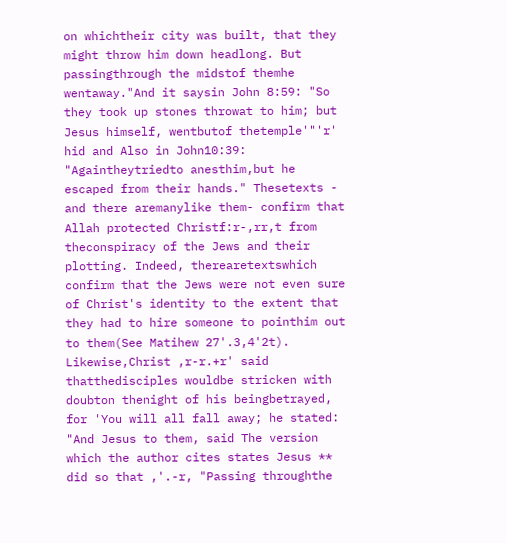on whichtheir city was built, that they might throw him down headlong. But passingthrough the midstof themhe wentaway."And it saysin John 8:59: "So they took up stones throwat to him; but Jesus himself, wentbutof thetemple'"'r' hid and Also in John10:39: "Againtheytriedto anesthim,but he escaped from their hands." Thesetexts - and there aremanylike them- confirm that Allah protected Christf:r-,rr,t from theconspiracy of the Jews and their plotting. Indeed, therearetextswhich confirm that the Jews were not even sure of Christ's identity to the extent that they had to hire someone to pointhim out to them(See Matihew 27'.3,4'2t). Likewise,Christ ,r-r.+r' said thatthedisciples wouldbe stricken with doubton thenight of his beingbetrayed, for 'You will all fall away; he stated: "And Jesus to them, said The version which the author cites states Jesus ** did so that ,'.-r, "Passing throughthe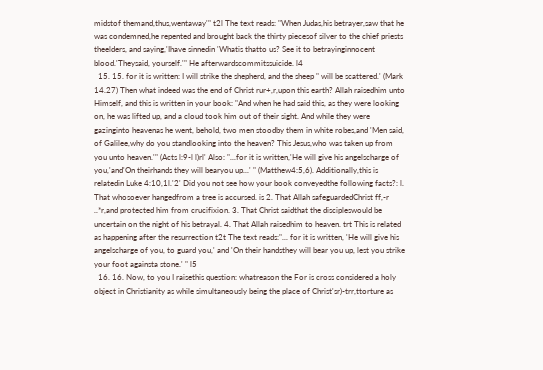midstof themand,thus,wentaway'" t2l The text reads: "When Judas,his betrayer,saw that he was condemned,he repented and brought back the thirty piecesof silver to the chief priests theelders, and saying,'Ihave sinnedin 'Whatis thatto us? See it to betrayinginnocent blood.'Theysaid, yourself.'" He afterwardscommitssuicide. l4
  15. 15. for it is written: I will strike the shepherd, and the sheep " will be scattered.' (Mark 14.27) Then what indeed was the end of Christ rur+,r,upon this earth? Allah raisedhim unto Himself, and this is written in your book: "And when he had said this, as they were looking on, he was lifted up, and a cloud took him out of their sight. And while they were gazinginto heavenas he went, behold, two men stoodby them in white robes,and 'Men said, of Galilee,why do you standlooking into the heaven? This Jesus,who was taken up from you unto heaven.'" (Acts l:9-l l)rl' Also: "...for it is written,'He will give his angelscharge of you,'and'On theirhands they will bearyou up...' " (Matthew4:5,6). Additionally,this is relatedin Luke 4:10,1l.'2' Did you not see how your book conveyedthe following facts?: l. That whosoever hangedfrom a tree is accursed. is 2. That Allah safeguardedChrist ff,-r ..*r,and protected him from crucifixion. 3. That Christ saidthat the discipleswould be uncertain on the night of his betrayal. 4. That Allah raisedhim to heaven. trt This is related as happening after the resurrection t2t The text reads:"... for it is written, 'He will give his angelscharge of you, to guard you,' and 'On their handsthey will bear you up, lest you strike your foot againsta stone.' " l5
  16. 16. Now, to you I raisethis question: whatreason the For is cross considered a holy object in Christianity as while simultaneously being the place of Christ'sr)-trr,ttorture as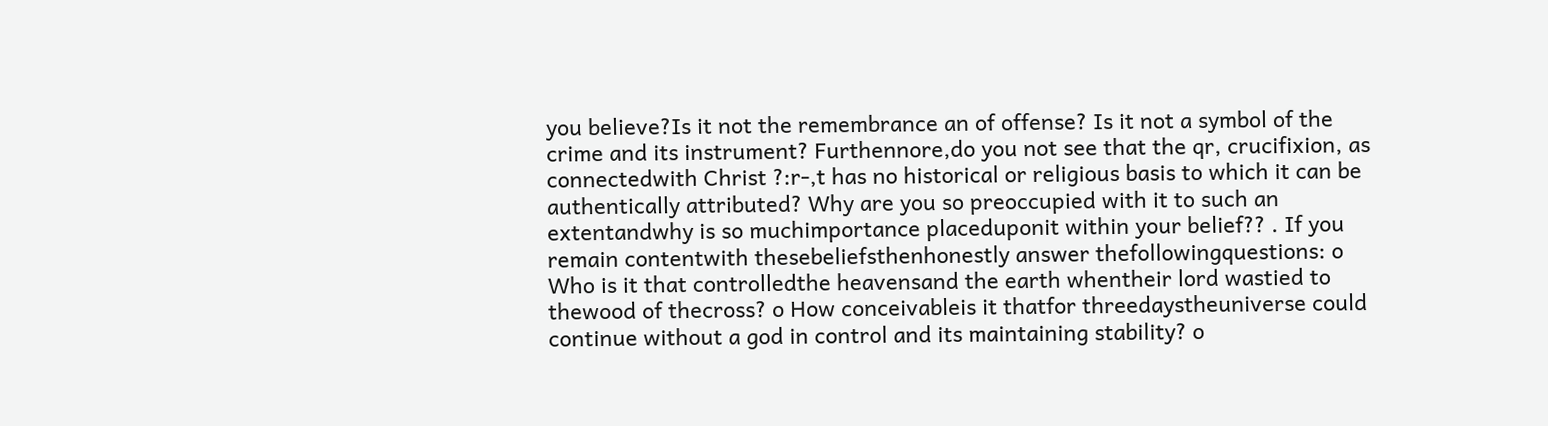you believe?Is it not the remembrance an of offense? Is it not a symbol of the crime and its instrument? Furthennore,do you not see that the qr, crucifixion, as connectedwith Christ ?:r-,t has no historical or religious basis to which it can be authentically attributed? Why are you so preoccupied with it to such an extentandwhy is so muchimportance placeduponit within your belief?? . If you remain contentwith thesebeliefsthenhonestly answer thefollowingquestions: o Who is it that controlledthe heavensand the earth whentheir lord wastied to thewood of thecross? o How conceivableis it thatfor threedaystheuniverse could continue without a god in control and its maintaining stability? o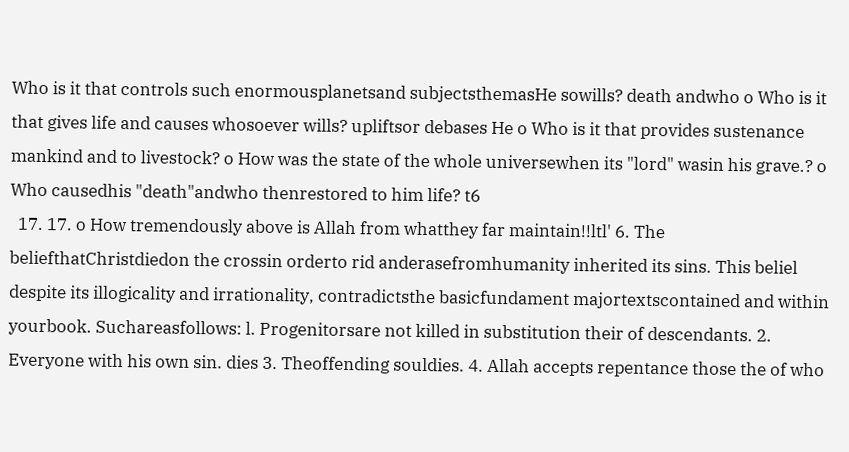Who is it that controls such enormousplanetsand subjectsthemasHe sowills? death andwho o Who is it that gives life and causes whosoever wills? upliftsor debases He o Who is it that provides sustenance mankind and to livestock? o How was the state of the whole universewhen its "lord" wasin his grave.? o Who causedhis "death"andwho thenrestored to him life? t6
  17. 17. o How tremendously above is Allah from whatthey far maintain!!ltl' 6. The beliefthatChristdiedon the crossin orderto rid anderasefromhumanity inherited its sins. This beliel despite its illogicality and irrationality, contradictsthe basicfundament majortextscontained and within yourbook. Suchareasfollows: l. Progenitorsare not killed in substitution their of descendants. 2. Everyone with his own sin. dies 3. Theoffending souldies. 4. Allah accepts repentance those the of who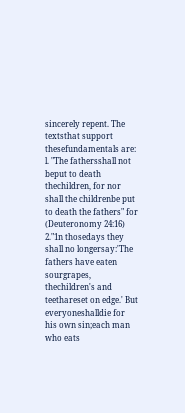sincerely repent. The textsthat support thesefundamentals are: l. "The fathersshall not beput to death thechildren, for nor shall the childrenbe put to death the fathers" for (Deuteronomy 24:16) 2."1n thosedays they shall no longersay:'The fathers have eaten sourgrapes, thechildren's and teethareset on edge.' But everyoneshalldie for his own sin;each man who eats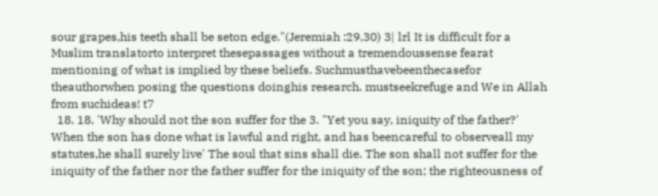sour grapes,his teeth shall be seton edge."(Jeremiah :29,30) 3| lrl It is difficult for a Muslim translatorto interpret thesepassages without a tremendoussense fearat mentioning of what is implied by these beliefs. Suchmusthavebeenthecasefor theauthorwhen posing the questions doinghis research. mustseekrefuge and We in Allah from suchideas! t7
  18. 18. 'Why should not the son suffer for the 3. "Yet you say, iniquity of the father?' When the son has done what is lawful and right, and has beencareful to observeall my statutes,he shall surely live' The soul that sins shall die. The son shall not suffer for the iniquity of the father nor the father suffer for the iniquity of the son; the righteousness of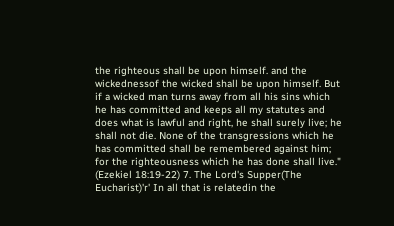the righteous shall be upon himself. and the wickednessof the wicked shall be upon himself. But if a wicked man turns away from all his sins which he has committed and keeps all my statutes and does what is lawful and right, he shall surely live; he shall not die. None of the transgressions which he has committed shall be remembered against him; for the righteousness which he has done shall live." (Ezekiel 18:19-22) 7. The Lord's Supper(The Eucharist)'r' In all that is relatedin the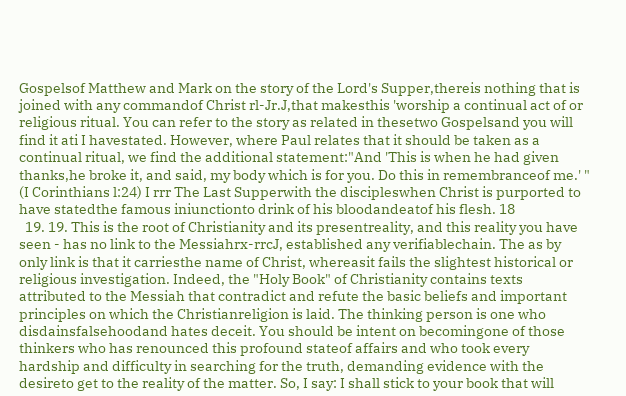Gospelsof Matthew and Mark on the story of the Lord's Supper,thereis nothing that is joined with any commandof Christ rl-Jr.J,that makesthis 'worship a continual act of or religious ritual. You can refer to the story as related in thesetwo Gospelsand you will find it ati I havestated. However, where Paul relates that it should be taken as a continual ritual, we find the additional statement:"And 'This is when he had given thanks,he broke it, and said, my body which is for you. Do this in remembranceof me.' " (I Corinthians l:24) I rrr The Last Supperwith the discipleswhen Christ is purported to have statedthe famous iniunctionto drink of his bloodandeatof his flesh. 18
  19. 19. This is the root of Christianity and its presentreality, and this reality you have seen - has no link to the Messiahrx-rrcJ, established any verifiablechain. The as by only link is that it carriesthe name of Christ, whereasit fails the slightest historical or religious investigation. Indeed, the "Holy Book" of Christianity contains texts attributed to the Messiah that contradict and refute the basic beliefs and important principles on which the Christianreligion is laid. The thinking person is one who disdainsfalsehoodand hates deceit. You should be intent on becomingone of those thinkers who has renounced this profound stateof affairs and who took every hardship and difficulty in searching for the truth, demanding evidence with the desireto get to the reality of the matter. So, I say: I shall stick to your book that will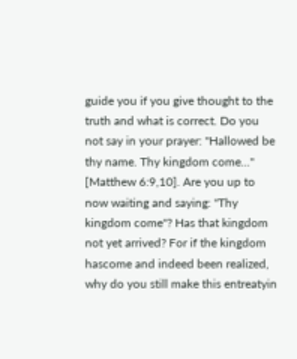guide you if you give thought to the truth and what is correct. Do you not say in your prayer: "Hallowed be thy name. Thy kingdom come..." [Matthew 6:9,10]. Are you up to now waiting and saying: "Thy kingdom come"? Has that kingdom not yet arrived? For if the kingdom hascome and indeed been realized, why do you still make this entreatyin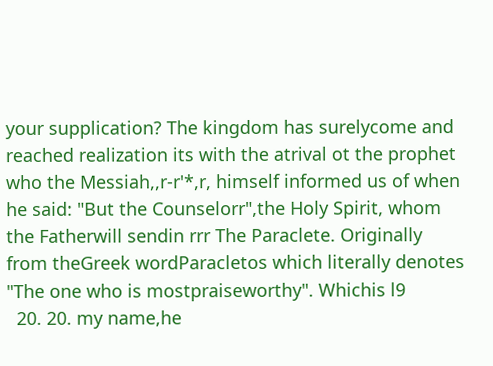your supplication? The kingdom has surelycome and reached realization its with the atrival ot the prophet who the Messiah,,r-r'*,r, himself informed us of when he said: "But the Counselorr",the Holy Spirit, whom the Fatherwill sendin rrr The Paraclete. Originally from theGreek wordParacletos which literally denotes "The one who is mostpraiseworthy". Whichis l9
  20. 20. my name,he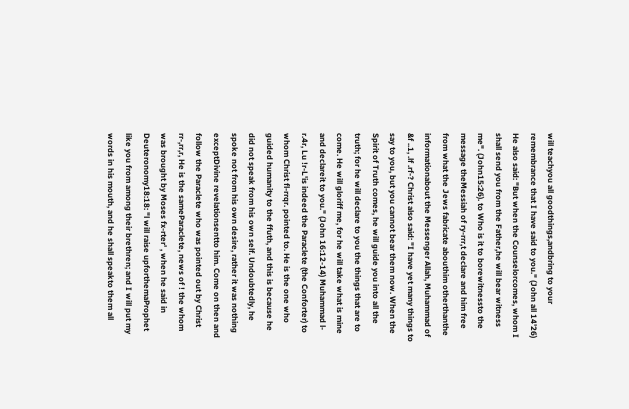will teachyou all goodthings,andbring to your remembrance that I have said to you." (John all 14'26) He also said: "But when the Counselorcomes, whom I shall send you from the Father,he will bear witness me". (John15:26). to Who is it to borewitnessto the message theMessiah of ry-rrr,t declare and him free from what the Jews fabricate abouthim otherthanthe informationabout the Messenger Allah, Muhammad of &f ..1, .lf .rf-? Christ also said: "I have yet many things to say to you, but you cannot bear them now. When the Spirit of Truth comes, he will guide you into all the truth; for he will declare to you the things that are to come. He will gloriff me, for he will take what is mine and declareit to you." (John 16:12-14) Muhammad l-r.4r, Lu !r-L'is indeed the Paraclete (the Conforter) to whom Christ fl-rrqr. pointed to. He is the one who guided humanity to the ffuth, and this is because he did not speak from his own self. Undoubtedly, he spoke not from his own desire, rather it was nothing exceptDivine revelationsentto him. Come on then and follow the Paraclete who was pointed out by Christ rr-,rr,r, He is the sameParaclete, news of ! the whom was brought by Moses fx-rter' , when he said in Deuteronomy18:18: "l will raise upforthemaProphet like you from among their brethren; and I will put my words in his mouth, and he shall speakto them all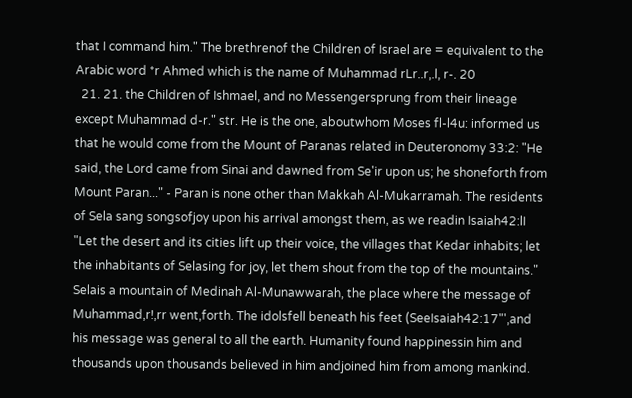that I command him." The brethrenof the Children of Israel are = equivalent to the Arabic word *r Ahmed which is the name of Muhammad rLr..r,.l, r-. 20
  21. 21. the Children of Ishmael, and no Messengersprung from their lineage except Muhammad d-r." str. He is the one, aboutwhom Moses fl-l4u: informed us that he would come from the Mount of Paranas related in Deuteronomy 33:2: "He said, the Lord came from Sinai and dawned from Se'ir upon us; he shoneforth from Mount Paran..." - Paran is none other than Makkah Al-Mukarramah. The residents of Sela sang songsofjoy upon his arrival amongst them, as we readin Isaiah42:lI "Let the desert and its cities lift up their voice, the villages that Kedar inhabits; let the inhabitants of Selasing for joy, let them shout from the top of the mountains." Selais a mountain of Medinah Al-Munawwarah, the place where the message of Muhammad,r!,rr went,forth. The idolsfell beneath his feet (SeeIsaiah42:17"',and his message was general to all the earth. Humanity found happinessin him and thousands upon thousands believed in him andjoined him from among mankind.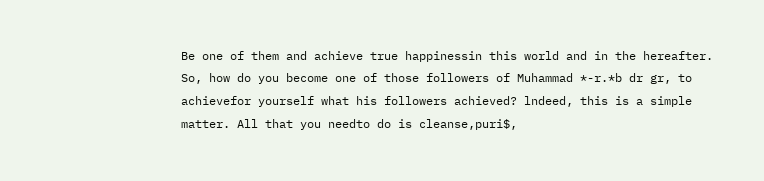Be one of them and achieve true happinessin this world and in the hereafter. So, how do you become one of those followers of Muhammad *-r.*b dr gr, to achievefor yourself what his followers achieved? lndeed, this is a simple matter. All that you needto do is cleanse,puri$,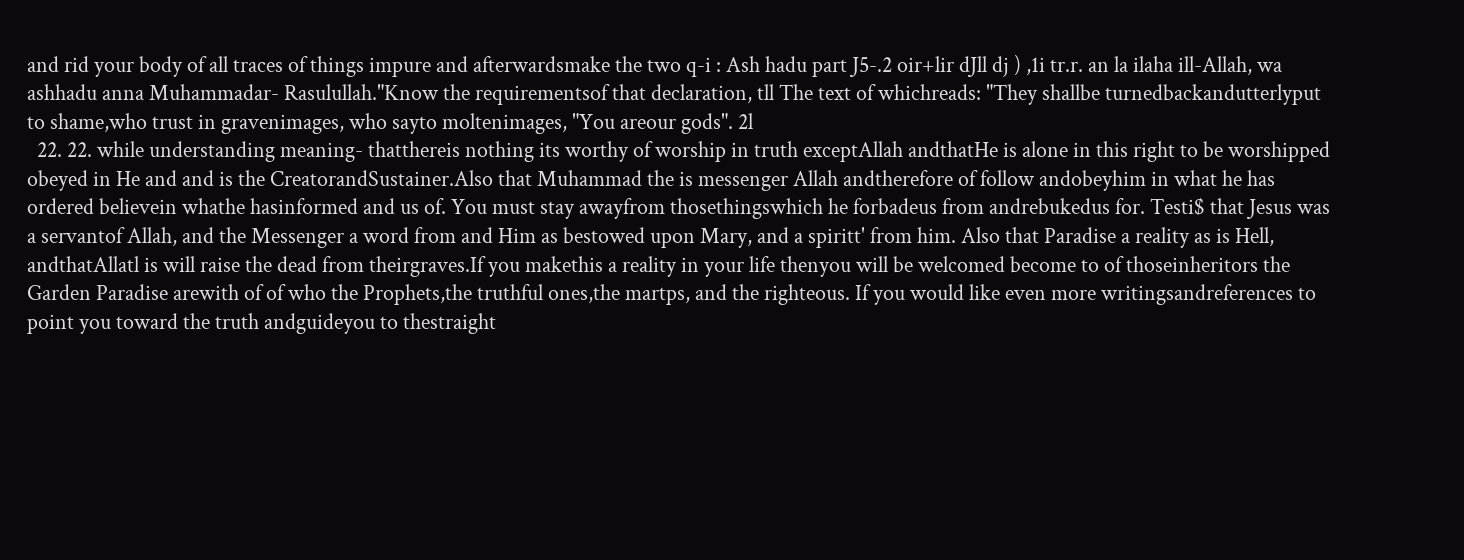and rid your body of all traces of things impure and afterwardsmake the two q-i : Ash hadu part J5-.2 oir+lir dJll dj ) ,1i tr.r. an la ilaha ill-Allah, wa ashhadu anna Muhammadar- Rasulullah."Know the requirementsof that declaration, tll The text of whichreads: "They shallbe turnedbackandutterlyput to shame,who trust in gravenimages, who sayto moltenimages, "You areour gods". 2l
  22. 22. while understanding meaning- thatthereis nothing its worthy of worship in truth exceptAllah andthatHe is alone in this right to be worshipped obeyed in He and and is the CreatorandSustainer.Also that Muhammad the is messenger Allah andtherefore of follow andobeyhim in what he has ordered believein whathe hasinformed and us of. You must stay awayfrom thosethingswhich he forbadeus from andrebukedus for. Testi$ that Jesus was a servantof Allah, and the Messenger a word from and Him as bestowed upon Mary, and a spiritt' from him. Also that Paradise a reality as is Hell, andthatAllatl is will raise the dead from theirgraves.If you makethis a reality in your life thenyou will be welcomed become to of thoseinheritors the Garden Paradise arewith of of who the Prophets,the truthful ones,the martps, and the righteous. If you would like even more writingsandreferences to point you toward the truth andguideyou to thestraight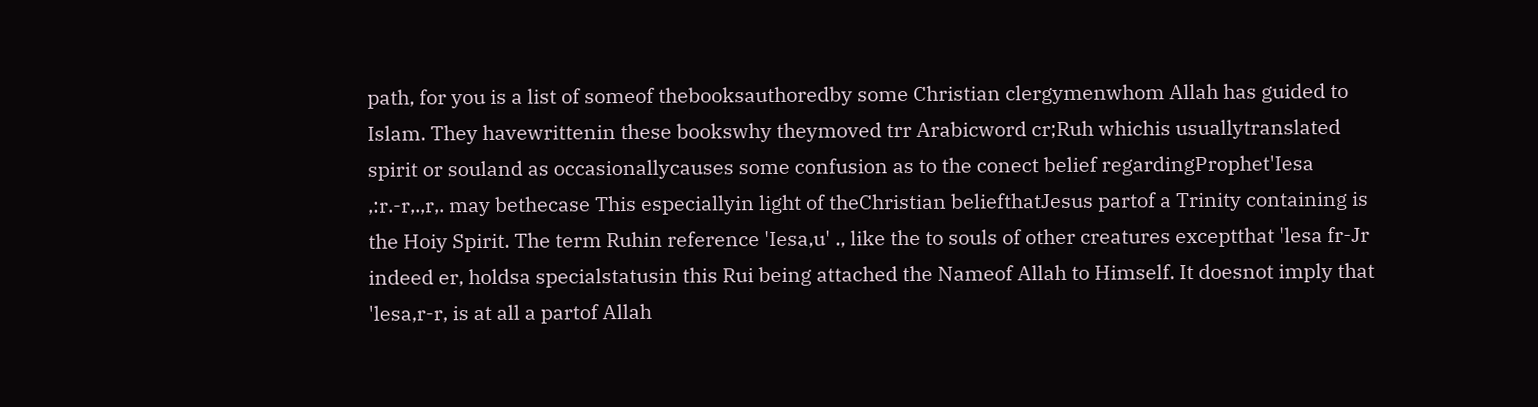path, for you is a list of someof thebooksauthoredby some Christian clergymenwhom Allah has guided to Islam. They havewrittenin these bookswhy theymoved trr Arabicword cr;Ruh whichis usuallytranslated spirit or souland as occasionallycauses some confusion as to the conect belief regardingProphet'Iesa ,:r.-r,.,r,. may bethecase This especiallyin light of theChristian beliefthatJesus partof a Trinity containing is the Hoiy Spirit. The term Ruhin reference 'Iesa,u' ., like the to souls of other creatures exceptthat 'lesa fr-Jr indeed er, holdsa specialstatusin this Rui being attached the Nameof Allah to Himself. It doesnot imply that 'lesa,r-r, is at all a partof Allah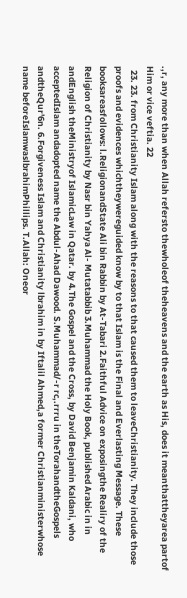.,r, any more than when Allah refersto thewholeof theheavens and the earth as His, does it meanthattheyarea partof Him or vice veftia. 22
  23. 23. from Christianity Islam along with the reasons to that caused them to leaveChristianity. They include those proofs and evidences whichtheywereguided know by to that Islam is the Final and Everlasting Message. These booksareasfollows: l.ReligionandState Ali bin Rabbin by At-Tabari 2.Faithful Advice on exposingthe Realiry of the Religion of Christianity by Nasr bin Yahya Al- Mutatabbib 3.Muhammad the Holy Book, published Arabic in in andEnglish theMinistryof IslamicLaw in Qatar. by 4.The Gospel and the Cross, by David Benjamin Kaldani, who acceptedIslam andadopted name the Abdul-Ahad Dawood. S.Muhammad/-r rc,.rrru in theTorahandtheGospels andtheQur'6n. 6.Forgiveness Islam and Christianity lbrahim in by Iftalil Ahmed,a former Christianministerwhose name beforeIslamwaslbrahimPhillips. T.Allah: Oneor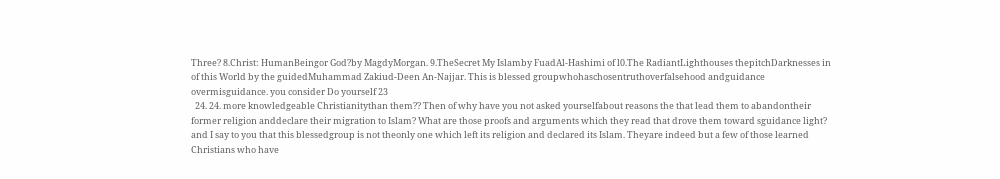Three? 8.Christ: HumanBeingor God?by MagdyMorgan. 9.TheSecret My Islamby FuadAl-Hashimi of l0.The RadiantLighthouses thepitchDarknesses in of this World by the guidedMuhammad Zakiud-Deen An-Najjar. This is blessed groupwhohaschosentruthoverfalsehood andguidance overmisguidance. you consider Do yourself 23
  24. 24. more knowledgeable Christianitythan them?? Then of why have you not asked yourselfabout reasons the that lead them to abandontheir former religion anddeclare their migration to Islam? What are those proofs and arguments which they read that drove them toward sguidance light? and I say to you that this blessedgroup is not theonly one which left its religion and declared its Islam. Theyare indeed but a few of those learned Christians who have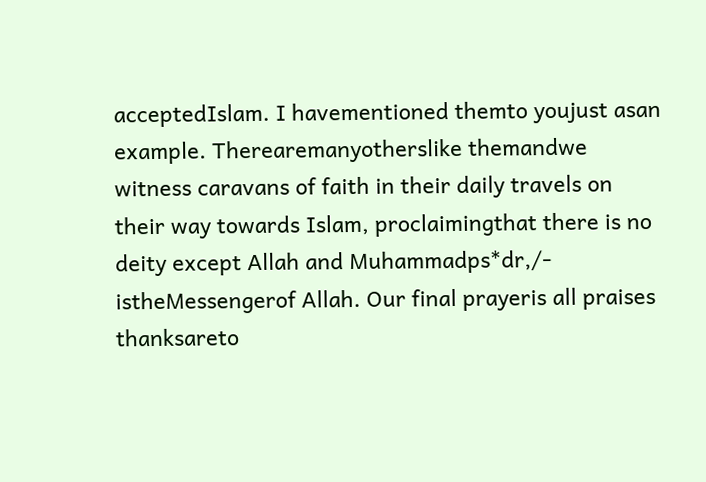acceptedIslam. I havementioned themto youjust asan example. Therearemanyotherslike themandwe witness caravans of faith in their daily travels on their way towards Islam, proclaimingthat there is no deity except Allah and Muhammadps*dr,/- istheMessengerof Allah. Our final prayeris all praises thanksareto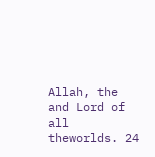Allah, the and Lord of all theworlds. 24